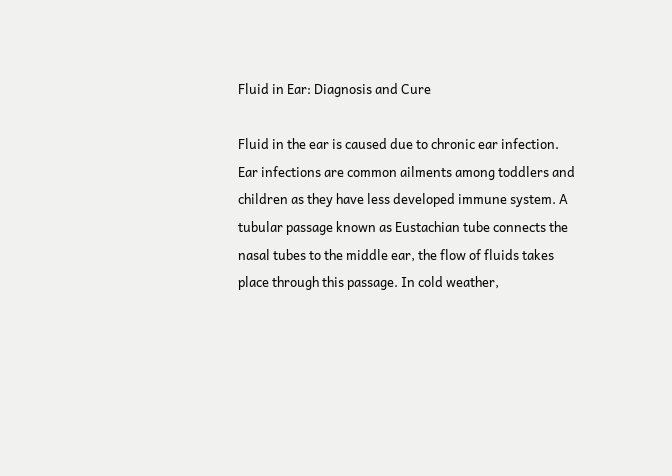Fluid in Ear: Diagnosis and Cure

Fluid in the ear is caused due to chronic ear infection. Ear infections are common ailments among toddlers and children as they have less developed immune system. A tubular passage known as Eustachian tube connects the nasal tubes to the middle ear, the flow of fluids takes place through this passage. In cold weather,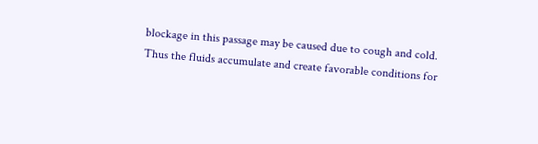blockage in this passage may be caused due to cough and cold. Thus the fluids accumulate and create favorable conditions for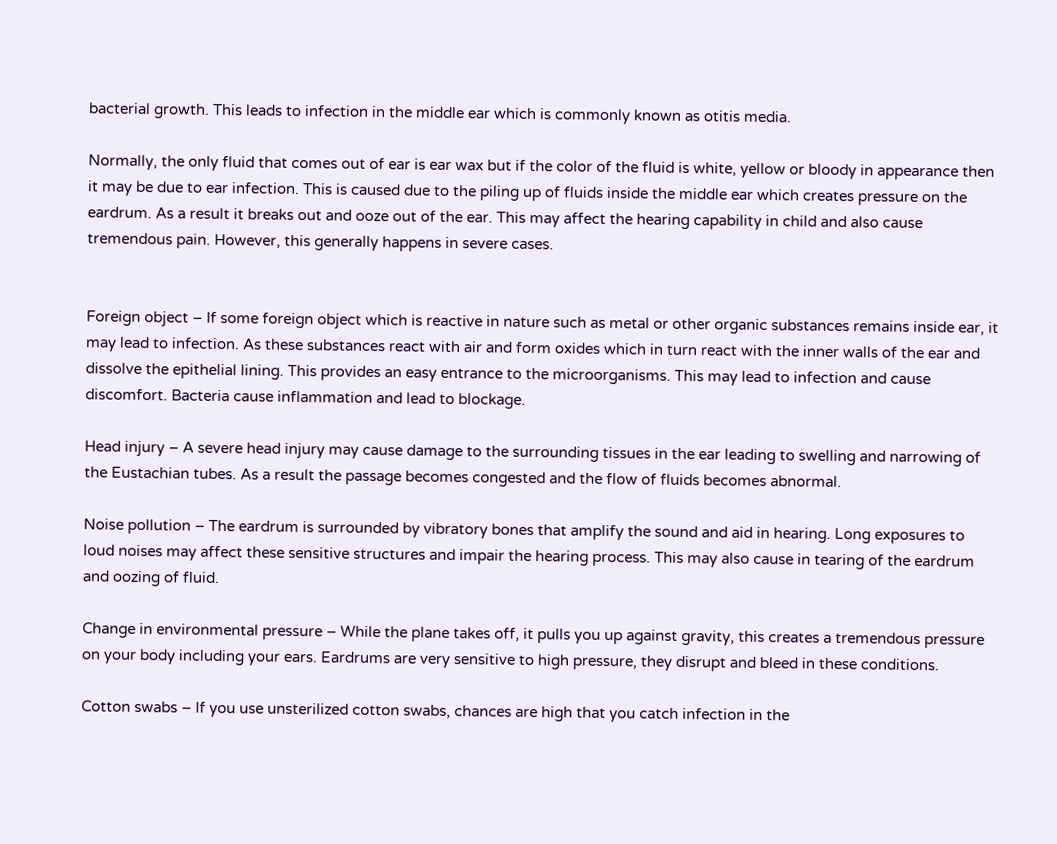bacterial growth. This leads to infection in the middle ear which is commonly known as otitis media.

Normally, the only fluid that comes out of ear is ear wax but if the color of the fluid is white, yellow or bloody in appearance then it may be due to ear infection. This is caused due to the piling up of fluids inside the middle ear which creates pressure on the eardrum. As a result it breaks out and ooze out of the ear. This may affect the hearing capability in child and also cause tremendous pain. However, this generally happens in severe cases.


Foreign object – If some foreign object which is reactive in nature such as metal or other organic substances remains inside ear, it may lead to infection. As these substances react with air and form oxides which in turn react with the inner walls of the ear and dissolve the epithelial lining. This provides an easy entrance to the microorganisms. This may lead to infection and cause discomfort. Bacteria cause inflammation and lead to blockage.

Head injury – A severe head injury may cause damage to the surrounding tissues in the ear leading to swelling and narrowing of the Eustachian tubes. As a result the passage becomes congested and the flow of fluids becomes abnormal.

Noise pollution – The eardrum is surrounded by vibratory bones that amplify the sound and aid in hearing. Long exposures to loud noises may affect these sensitive structures and impair the hearing process. This may also cause in tearing of the eardrum and oozing of fluid.

Change in environmental pressure – While the plane takes off, it pulls you up against gravity, this creates a tremendous pressure on your body including your ears. Eardrums are very sensitive to high pressure, they disrupt and bleed in these conditions.

Cotton swabs – If you use unsterilized cotton swabs, chances are high that you catch infection in the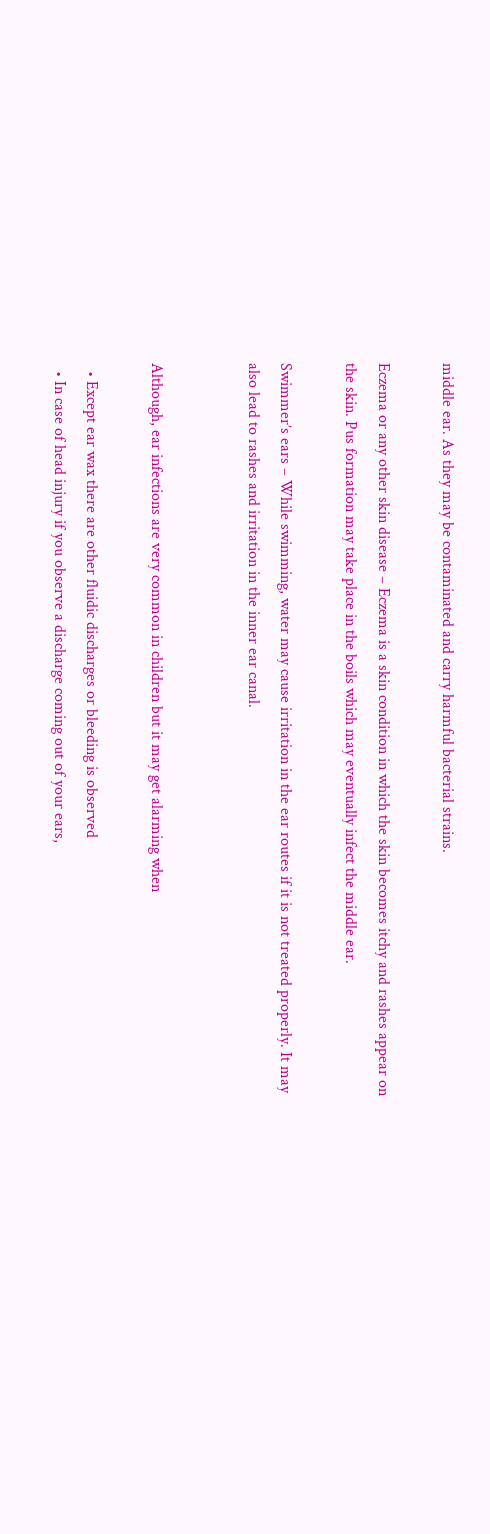middle ear. As they may be contaminated and carry harmful bacterial strains.

Eczema or any other skin disease – Eczema is a skin condition in which the skin becomes itchy and rashes appear on the skin. Pus formation may take place in the boils which may eventually infect the middle ear.

Swimmer’s ears – While swimming, water may cause irritation in the ear routes if it is not treated properly. It may also lead to rashes and irritation in the inner ear canal.


Although, ear infections are very common in children but it may get alarming when

  • Except ear wax there are other fluidic discharges or bleeding is observed
  • In case of head injury if you observe a discharge coming out of your ears,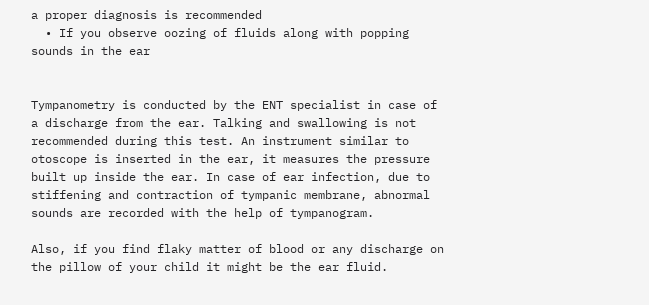a proper diagnosis is recommended
  • If you observe oozing of fluids along with popping sounds in the ear


Tympanometry is conducted by the ENT specialist in case of a discharge from the ear. Talking and swallowing is not recommended during this test. An instrument similar to otoscope is inserted in the ear, it measures the pressure built up inside the ear. In case of ear infection, due to stiffening and contraction of tympanic membrane, abnormal sounds are recorded with the help of tympanogram.

Also, if you find flaky matter of blood or any discharge on the pillow of your child it might be the ear fluid.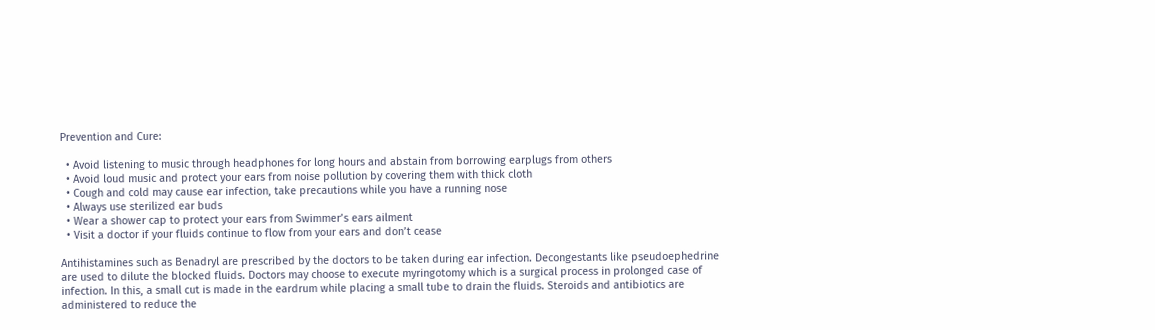Prevention and Cure:

  • Avoid listening to music through headphones for long hours and abstain from borrowing earplugs from others
  • Avoid loud music and protect your ears from noise pollution by covering them with thick cloth
  • Cough and cold may cause ear infection, take precautions while you have a running nose
  • Always use sterilized ear buds
  • Wear a shower cap to protect your ears from Swimmer’s ears ailment
  • Visit a doctor if your fluids continue to flow from your ears and don’t cease

Antihistamines such as Benadryl are prescribed by the doctors to be taken during ear infection. Decongestants like pseudoephedrine are used to dilute the blocked fluids. Doctors may choose to execute myringotomy which is a surgical process in prolonged case of infection. In this, a small cut is made in the eardrum while placing a small tube to drain the fluids. Steroids and antibiotics are administered to reduce the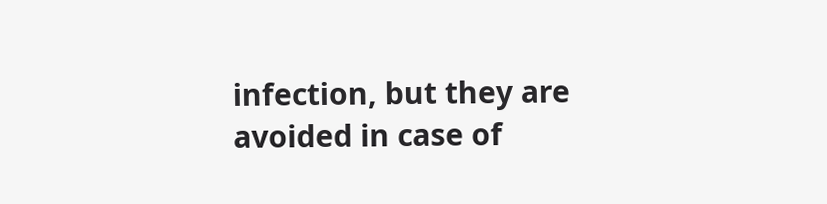infection, but they are avoided in case of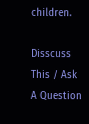children.

Disscuss This / Ask A Question